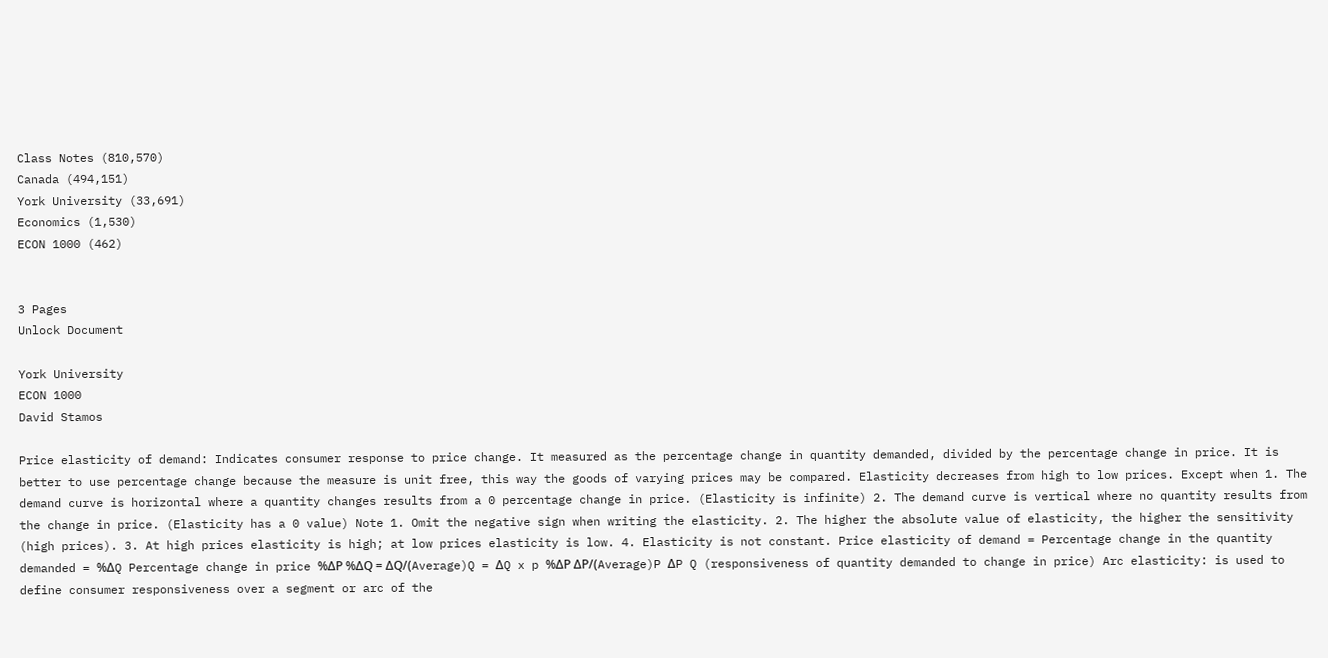Class Notes (810,570)
Canada (494,151)
York University (33,691)
Economics (1,530)
ECON 1000 (462)


3 Pages
Unlock Document

York University
ECON 1000
David Stamos

Price elasticity of demand: Indicates consumer response to price change. It measured as the percentage change in quantity demanded, divided by the percentage change in price. It is better to use percentage change because the measure is unit free, this way the goods of varying prices may be compared. Elasticity decreases from high to low prices. Except when 1. The demand curve is horizontal where a quantity changes results from a 0 percentage change in price. (Elasticity is infinite) 2. The demand curve is vertical where no quantity results from the change in price. (Elasticity has a 0 value) Note 1. Omit the negative sign when writing the elasticity. 2. The higher the absolute value of elasticity, the higher the sensitivity (high prices). 3. At high prices elasticity is high; at low prices elasticity is low. 4. Elasticity is not constant. Price elasticity of demand = Percentage change in the quantity demanded = %ΔQ Percentage change in price %ΔP %ΔQ = ΔQ/(Average)Q = ΔQ x p %ΔP ΔP/(Average)P ΔP Q (responsiveness of quantity demanded to change in price) Arc elasticity: is used to define consumer responsiveness over a segment or arc of the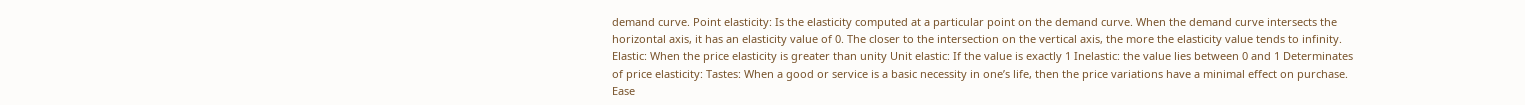demand curve. Point elasticity: Is the elasticity computed at a particular point on the demand curve. When the demand curve intersects the horizontal axis, it has an elasticity value of 0. The closer to the intersection on the vertical axis, the more the elasticity value tends to infinity. Elastic: When the price elasticity is greater than unity Unit elastic: If the value is exactly 1 Inelastic: the value lies between 0 and 1 Determinates of price elasticity: Tastes: When a good or service is a basic necessity in one’s life, then the price variations have a minimal effect on purchase. Ease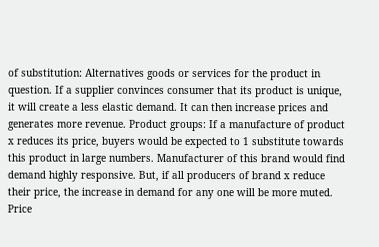of substitution: Alternatives goods or services for the product in question. If a supplier convinces consumer that its product is unique, it will create a less elastic demand. It can then increase prices and generates more revenue. Product groups: If a manufacture of product x reduces its price, buyers would be expected to 1 substitute towards this product in large numbers. Manufacturer of this brand would find demand highly responsive. But, if all producers of brand x reduce their price, the increase in demand for any one will be more muted. Price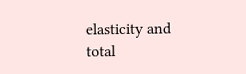elasticity and total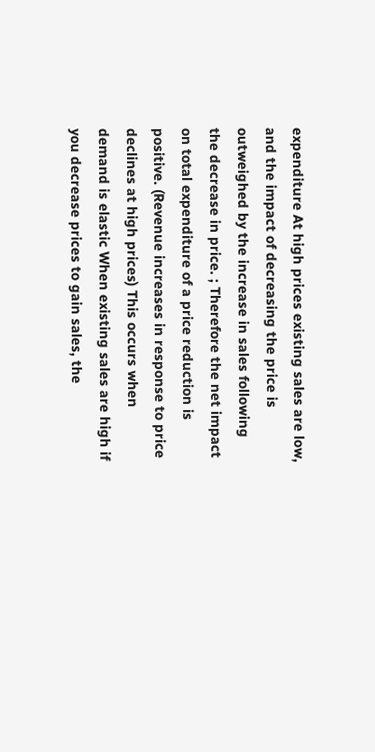expenditure At high prices existing sales are low, and the impact of decreasing the price is outweighed by the increase in sales following the decrease in price. ; Therefore the net impact on total expenditure of a price reduction is positive. (Revenue increases in response to price declines at high prices) This occurs when demand is elastic When existing sales are high if you decrease prices to gain sales, the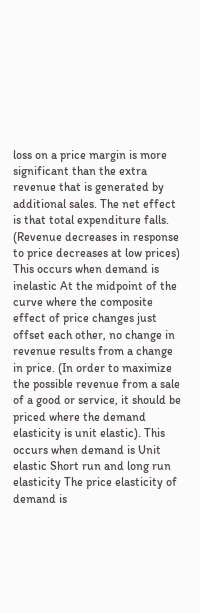loss on a price margin is more significant than the extra revenue that is generated by additional sales. The net effect is that total expenditure falls. (Revenue decreases in response to price decreases at low prices) This occurs when demand is inelastic At the midpoint of the curve where the composite effect of price changes just offset each other, no change in revenue results from a change in price. (In order to maximize the possible revenue from a sale of a good or service, it should be priced where the demand elasticity is unit elastic). This occurs when demand is Unit elastic Short run and long run elasticity The price elasticity of demand is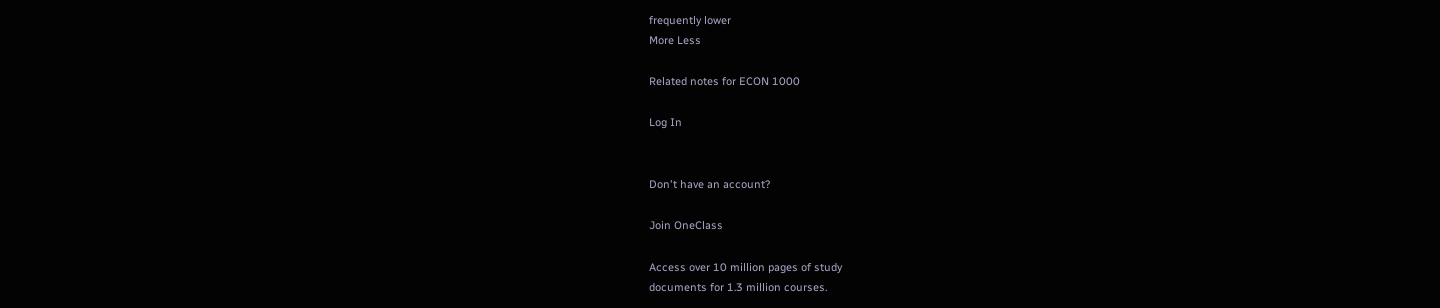frequently lower
More Less

Related notes for ECON 1000

Log In


Don't have an account?

Join OneClass

Access over 10 million pages of study
documents for 1.3 million courses.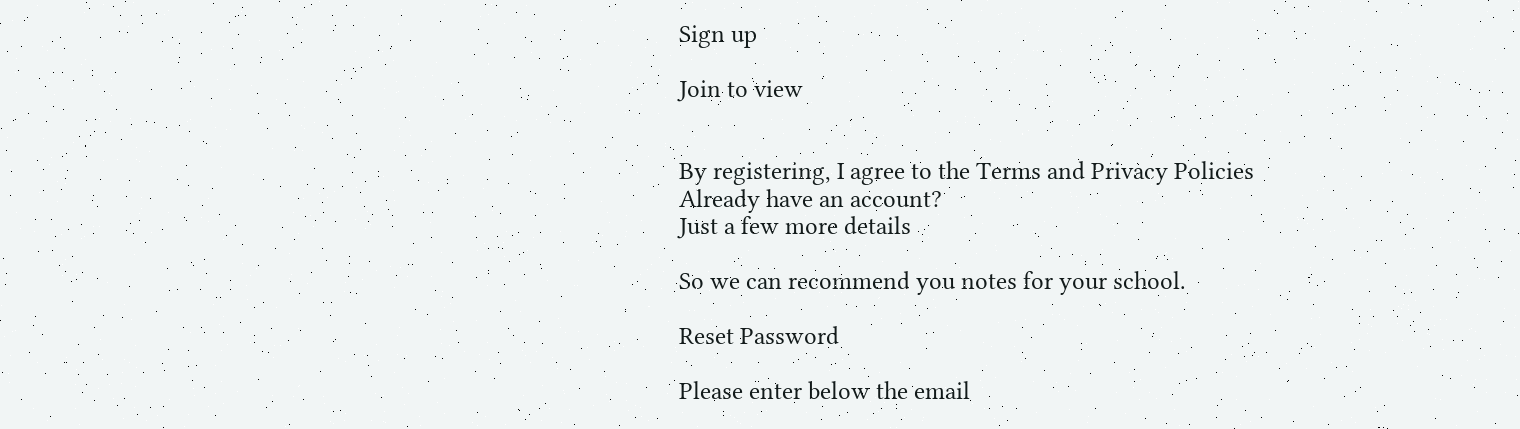Sign up

Join to view


By registering, I agree to the Terms and Privacy Policies
Already have an account?
Just a few more details

So we can recommend you notes for your school.

Reset Password

Please enter below the email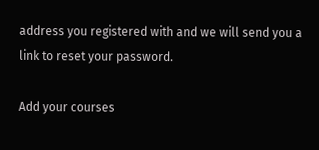address you registered with and we will send you a link to reset your password.

Add your courses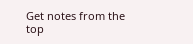Get notes from the top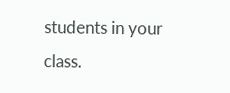students in your class.